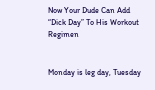Now Your Dude Can Add “Dick Day” To His Workout Regimen


Monday is leg day, Tuesday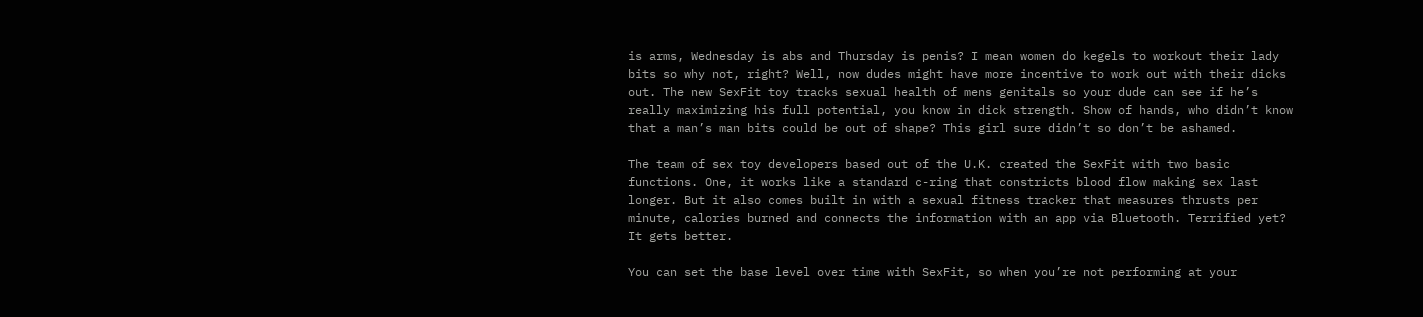is arms, Wednesday is abs and Thursday is penis? I mean women do kegels to workout their lady bits so why not, right? Well, now dudes might have more incentive to work out with their dicks out. The new SexFit toy tracks sexual health of mens genitals so your dude can see if he’s really maximizing his full potential, you know in dick strength. Show of hands, who didn’t know that a man’s man bits could be out of shape? This girl sure didn’t so don’t be ashamed.

The team of sex toy developers based out of the U.K. created the SexFit with two basic functions. One, it works like a standard c-ring that constricts blood flow making sex last longer. But it also comes built in with a sexual fitness tracker that measures thrusts per minute, calories burned and connects the information with an app via Bluetooth. Terrified yet? It gets better.

You can set the base level over time with SexFit, so when you’re not performing at your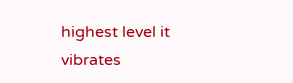highest level it vibrates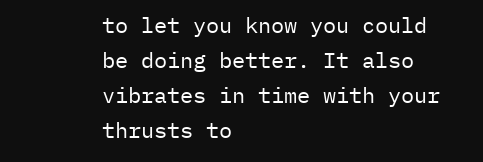to let you know you could be doing better. It also vibrates in time with your thrusts to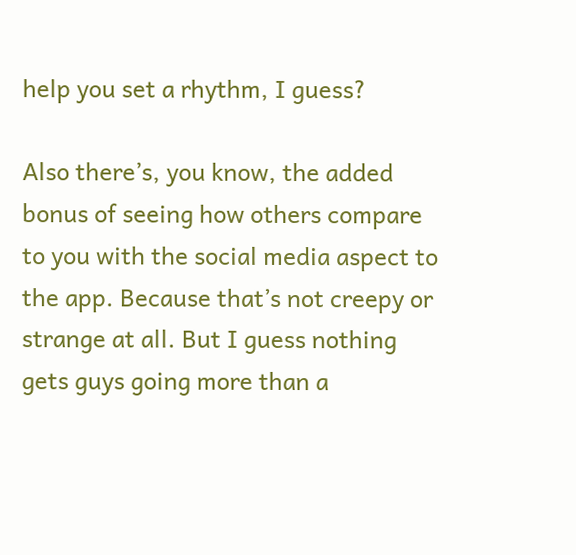help you set a rhythm, I guess?

Also there’s, you know, the added bonus of seeing how others compare to you with the social media aspect to the app. Because that’s not creepy or strange at all. But I guess nothing gets guys going more than a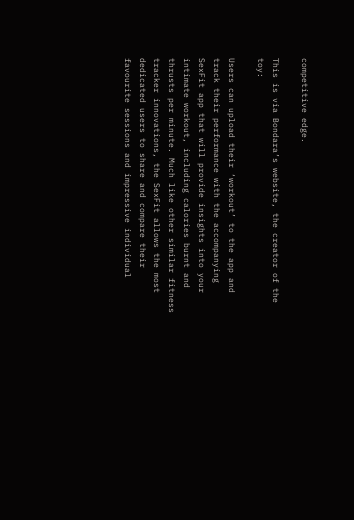competitive edge.

This is via Bondara’s website, the creator of the toy:

Users can upload their ‘workout’ to the app and track their performance with the accompanying SexFit app that will provide insights into your intimate workout, including calories burnt and thrusts per minute. Much like other similar fitness tracker innovations, the SexFit allows the most dedicated users to share and compare their favourite sessions and impressive individual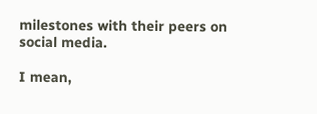milestones with their peers on social media.

I mean,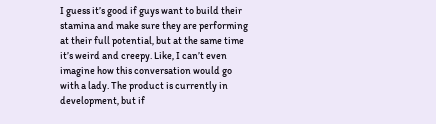I guess it’s good if guys want to build their stamina and make sure they are performing at their full potential, but at the same time it’s weird and creepy. Like, I can’t even imagine how this conversation would go with a lady. The product is currently in development, but if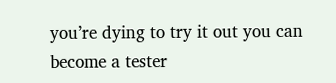you’re dying to try it out you can become a tester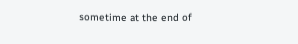sometime at the end of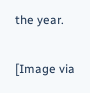the year.

[Image via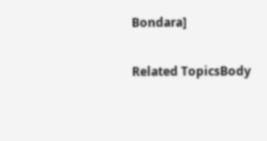Bondara]

Related TopicsBody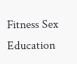Fitness Sex Education